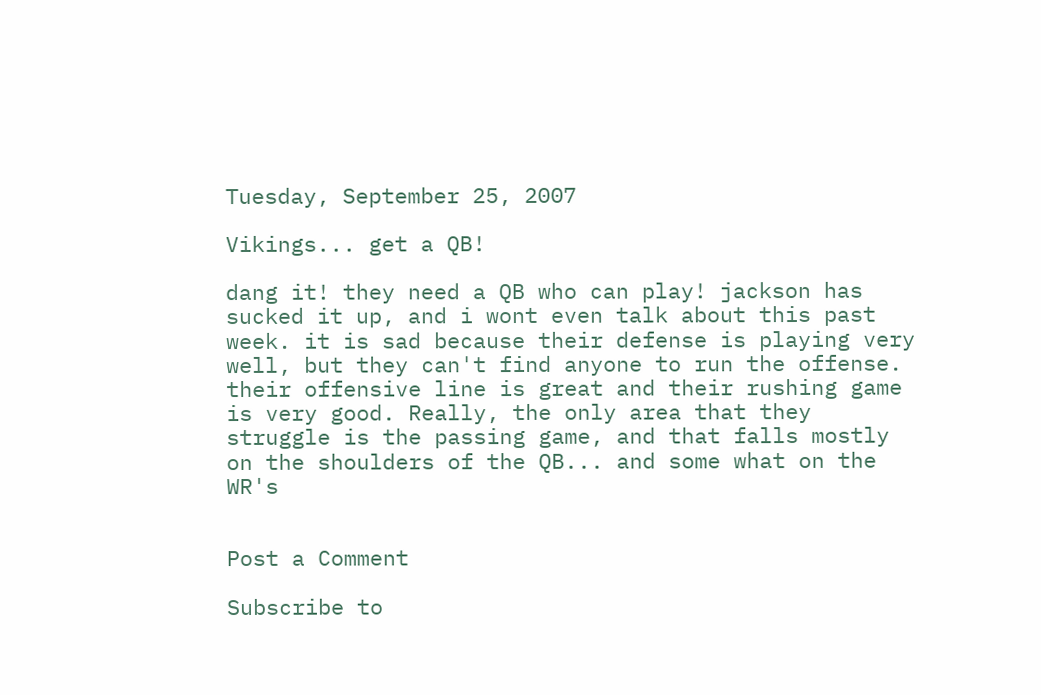Tuesday, September 25, 2007

Vikings... get a QB!

dang it! they need a QB who can play! jackson has sucked it up, and i wont even talk about this past week. it is sad because their defense is playing very well, but they can't find anyone to run the offense. their offensive line is great and their rushing game is very good. Really, the only area that they struggle is the passing game, and that falls mostly on the shoulders of the QB... and some what on the WR's


Post a Comment

Subscribe to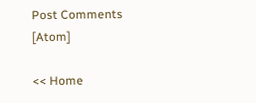Post Comments [Atom]

<< Home